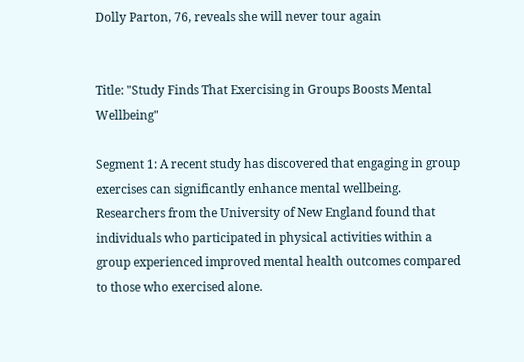Dolly Parton, 76, reveals she will never tour again


Title: "Study Finds That Exercising in Groups Boosts Mental Wellbeing"

Segment 1: A recent study has discovered that engaging in group exercises can significantly enhance mental wellbeing. Researchers from the University of New England found that individuals who participated in physical activities within a group experienced improved mental health outcomes compared to those who exercised alone.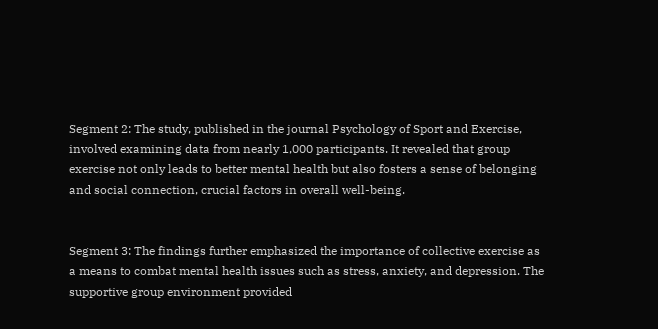Segment 2: The study, published in the journal Psychology of Sport and Exercise, involved examining data from nearly 1,000 participants. It revealed that group exercise not only leads to better mental health but also fosters a sense of belonging and social connection, crucial factors in overall well-being.


Segment 3: The findings further emphasized the importance of collective exercise as a means to combat mental health issues such as stress, anxiety, and depression. The supportive group environment provided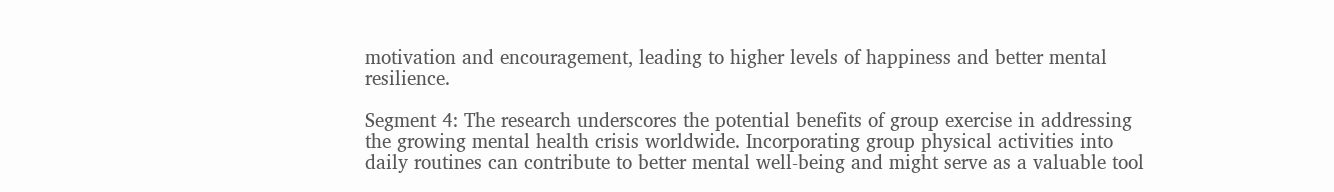motivation and encouragement, leading to higher levels of happiness and better mental resilience.

Segment 4: The research underscores the potential benefits of group exercise in addressing the growing mental health crisis worldwide. Incorporating group physical activities into daily routines can contribute to better mental well-being and might serve as a valuable tool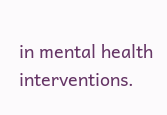in mental health interventions.